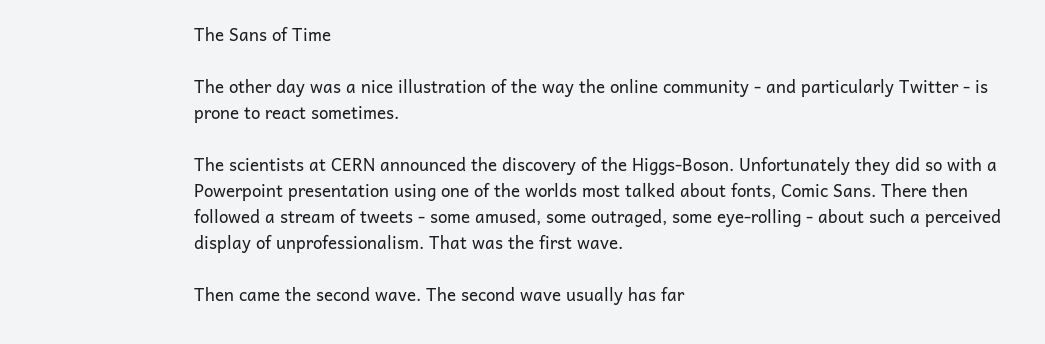The Sans of Time

The other day was a nice illustration of the way the online community - and particularly Twitter - is prone to react sometimes.

The scientists at CERN announced the discovery of the Higgs-Boson. Unfortunately they did so with a Powerpoint presentation using one of the worlds most talked about fonts, Comic Sans. There then followed a stream of tweets - some amused, some outraged, some eye-rolling - about such a perceived display of unprofessionalism. That was the first wave.

Then came the second wave. The second wave usually has far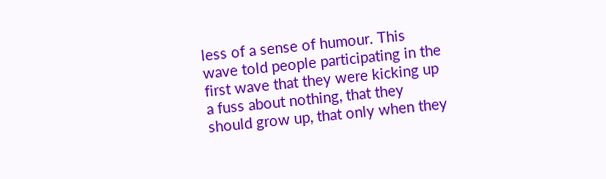less of a sense of humour. This wave told people participating in the first wave that they were kicking up a fuss about nothing, that they should grow up, that only when they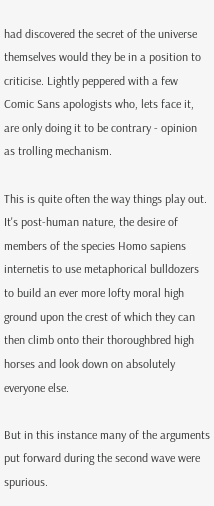had discovered the secret of the universe themselves would they be in a position to criticise. Lightly peppered with a few Comic Sans apologists who, lets face it, are only doing it to be contrary - opinion as trolling mechanism.

This is quite often the way things play out. It's post-human nature, the desire of members of the species Homo sapiens internetis to use metaphorical bulldozers to build an ever more lofty moral high ground upon the crest of which they can then climb onto their thoroughbred high horses and look down on absolutely everyone else.

But in this instance many of the arguments put forward during the second wave were spurious.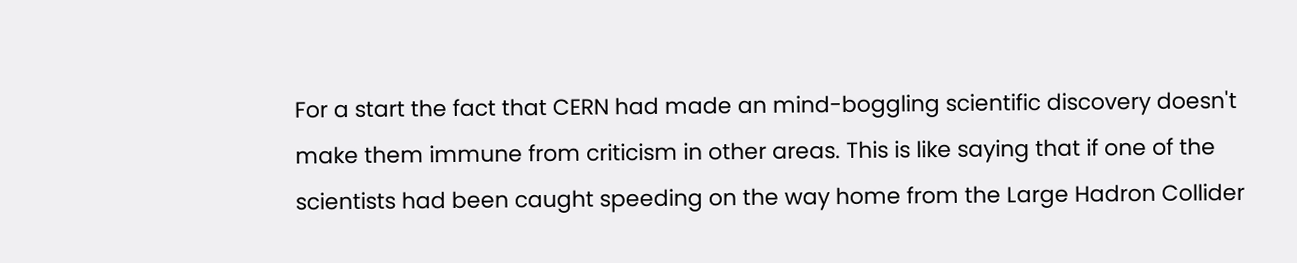For a start the fact that CERN had made an mind-boggling scientific discovery doesn't make them immune from criticism in other areas. This is like saying that if one of the scientists had been caught speeding on the way home from the Large Hadron Collider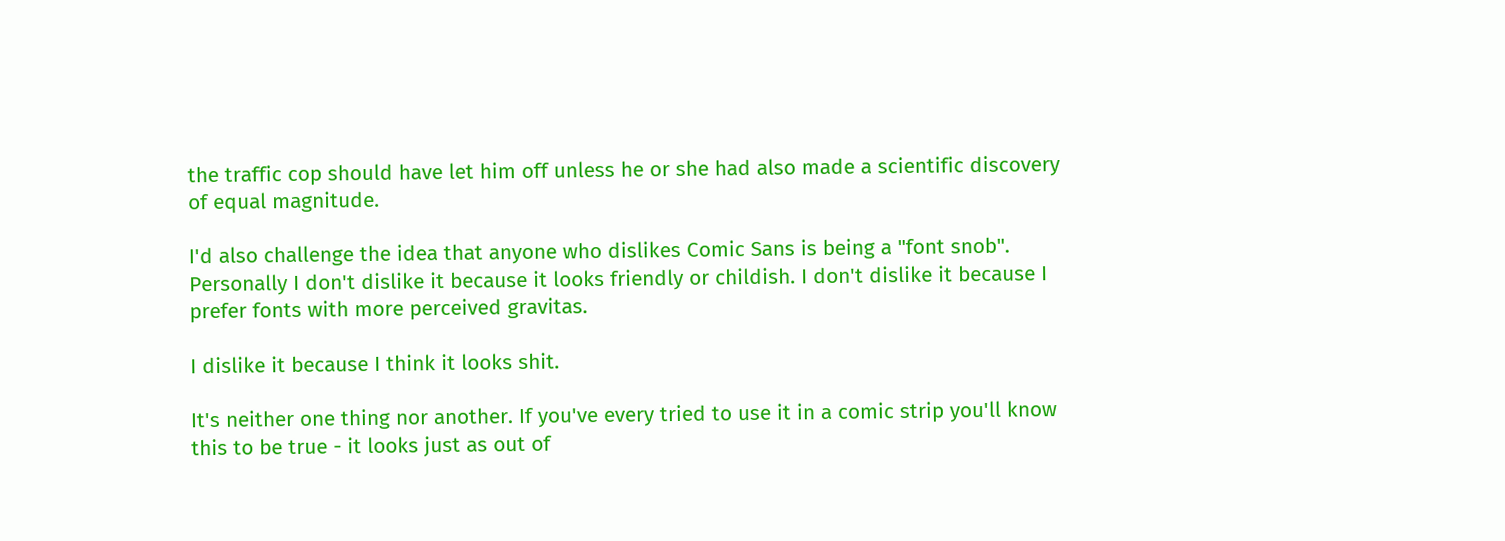the traffic cop should have let him off unless he or she had also made a scientific discovery of equal magnitude.

I'd also challenge the idea that anyone who dislikes Comic Sans is being a "font snob". Personally I don't dislike it because it looks friendly or childish. I don't dislike it because I prefer fonts with more perceived gravitas.

I dislike it because I think it looks shit.

It's neither one thing nor another. If you've every tried to use it in a comic strip you'll know this to be true - it looks just as out of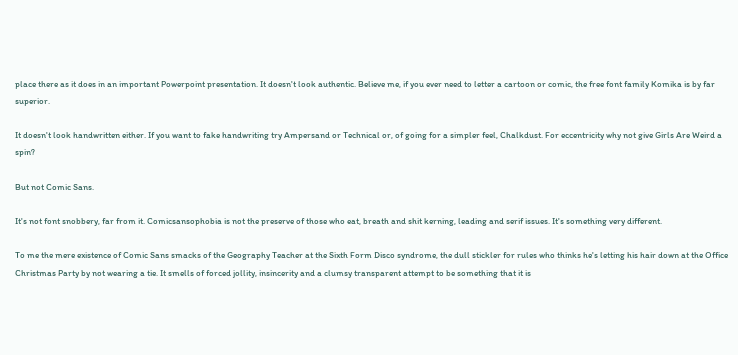place there as it does in an important Powerpoint presentation. It doesn't look authentic. Believe me, if you ever need to letter a cartoon or comic, the free font family Komika is by far superior.

It doesn't look handwritten either. If you want to fake handwriting try Ampersand or Technical or, of going for a simpler feel, Chalkdust. For eccentricity why not give Girls Are Weird a spin?

But not Comic Sans.

It's not font snobbery, far from it. Comicsansophobia is not the preserve of those who eat, breath and shit kerning, leading and serif issues. It's something very different.

To me the mere existence of Comic Sans smacks of the Geography Teacher at the Sixth Form Disco syndrome, the dull stickler for rules who thinks he's letting his hair down at the Office Christmas Party by not wearing a tie. It smells of forced jollity, insincerity and a clumsy transparent attempt to be something that it is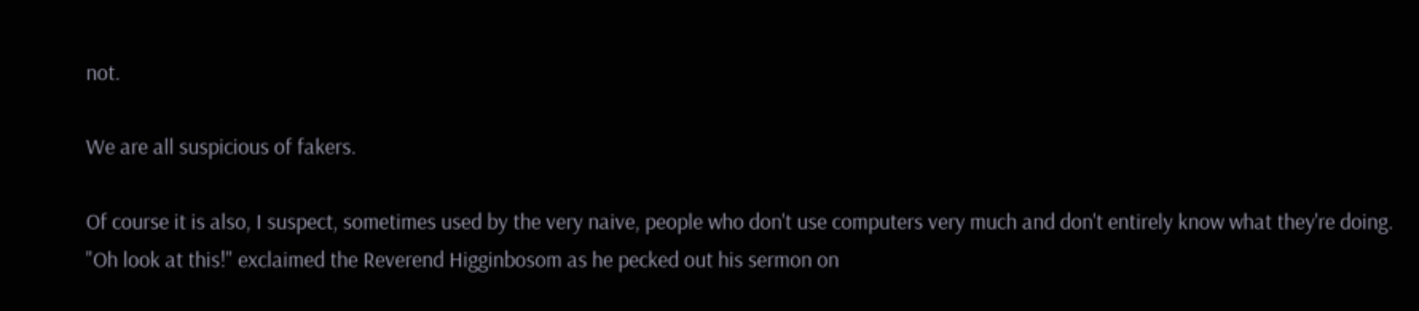not.

We are all suspicious of fakers.

Of course it is also, I suspect, sometimes used by the very naive, people who don't use computers very much and don't entirely know what they're doing.
"Oh look at this!" exclaimed the Reverend Higginbosom as he pecked out his sermon on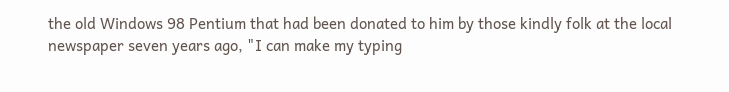the old Windows 98 Pentium that had been donated to him by those kindly folk at the local newspaper seven years ago, "I can make my typing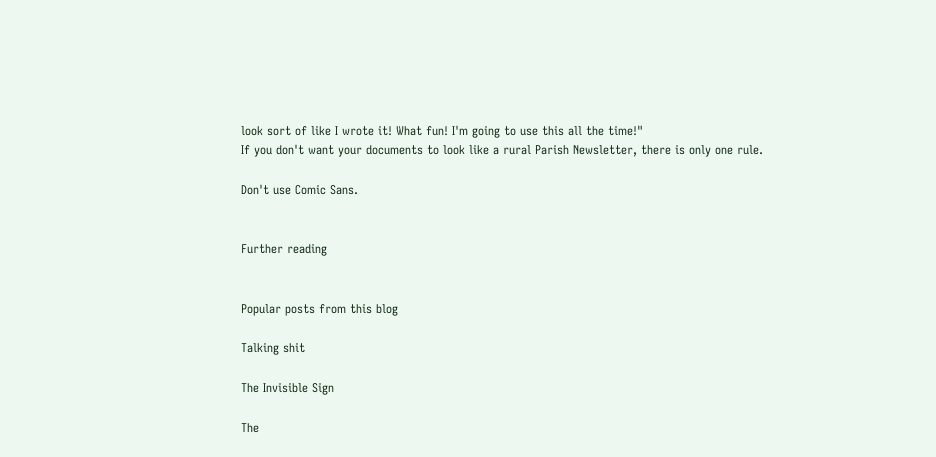look sort of like I wrote it! What fun! I'm going to use this all the time!"
If you don't want your documents to look like a rural Parish Newsletter, there is only one rule.

Don't use Comic Sans.


Further reading


Popular posts from this blog

Talking shit

The Invisible Sign

The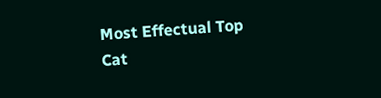Most Effectual Top Cat